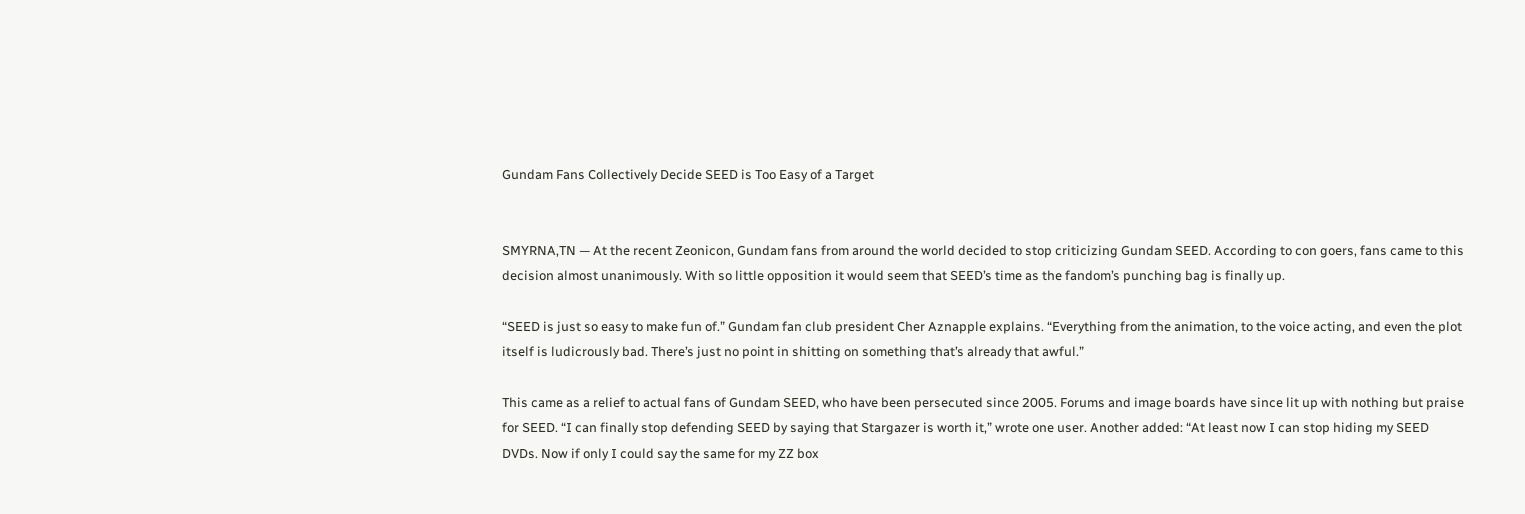Gundam Fans Collectively Decide SEED is Too Easy of a Target


SMYRNA,TN — At the recent Zeonicon, Gundam fans from around the world decided to stop criticizing Gundam SEED. According to con goers, fans came to this decision almost unanimously. With so little opposition it would seem that SEED’s time as the fandom’s punching bag is finally up.

“SEED is just so easy to make fun of.” Gundam fan club president Cher Aznapple explains. “Everything from the animation, to the voice acting, and even the plot itself is ludicrously bad. There’s just no point in shitting on something that’s already that awful.”

This came as a relief to actual fans of Gundam SEED, who have been persecuted since 2005. Forums and image boards have since lit up with nothing but praise for SEED. “I can finally stop defending SEED by saying that Stargazer is worth it,” wrote one user. Another added: “At least now I can stop hiding my SEED DVDs. Now if only I could say the same for my ZZ box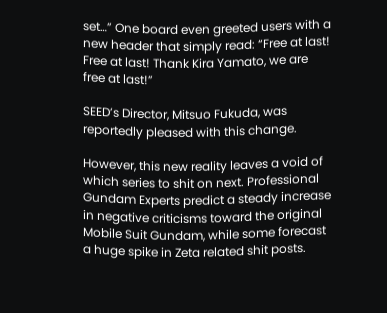set…” One board even greeted users with a new header that simply read: “Free at last! Free at last! Thank Kira Yamato, we are free at last!”

SEED’s Director, Mitsuo Fukuda, was reportedly pleased with this change.

However, this new reality leaves a void of which series to shit on next. Professional Gundam Experts predict a steady increase in negative criticisms toward the original Mobile Suit Gundam, while some forecast a huge spike in Zeta related shit posts.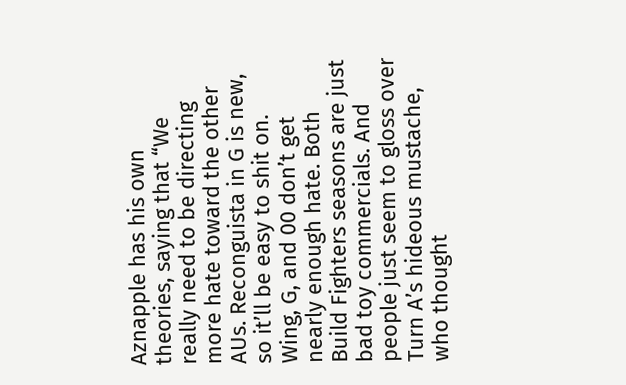Aznapple has his own theories, saying that “We really need to be directing more hate toward the other AUs. Reconguista in G is new, so it’ll be easy to shit on. Wing, G, and 00 don’t get nearly enough hate. Both Build Fighters seasons are just bad toy commercials. And people just seem to gloss over Turn A’s hideous mustache, who thought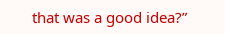that was a good idea?”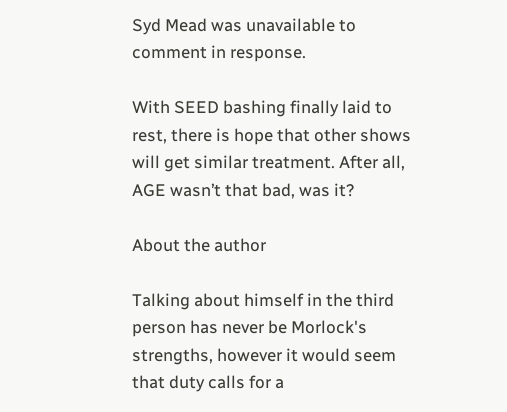Syd Mead was unavailable to comment in response.

With SEED bashing finally laid to rest, there is hope that other shows will get similar treatment. After all, AGE wasn’t that bad, was it?

About the author

Talking about himself in the third person has never be Morlock's strengths, however it would seem that duty calls for a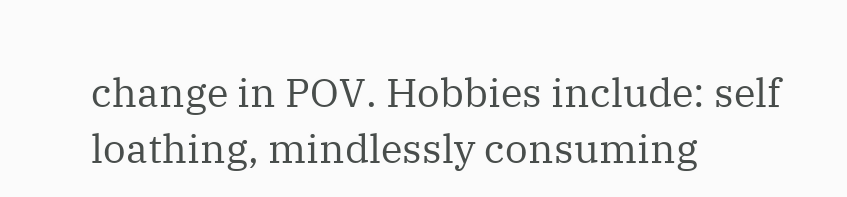change in POV. Hobbies include: self loathing, mindlessly consuming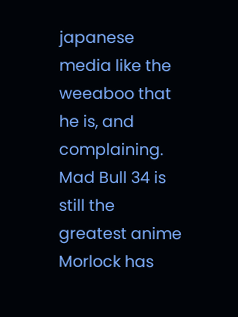japanese media like the weeaboo that he is, and complaining. Mad Bull 34 is still the greatest anime Morlock has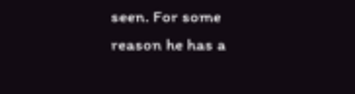seen. For some reason he has a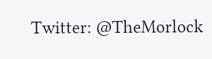Twitter: @TheMorlock